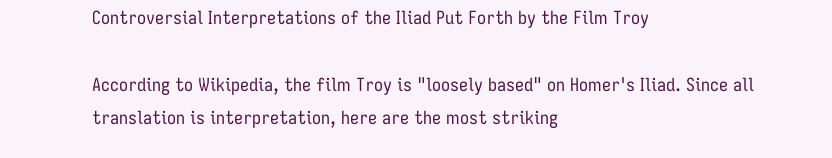Controversial Interpretations of the Iliad Put Forth by the Film Troy

According to Wikipedia, the film Troy is "loosely based" on Homer's Iliad. Since all translation is interpretation, here are the most striking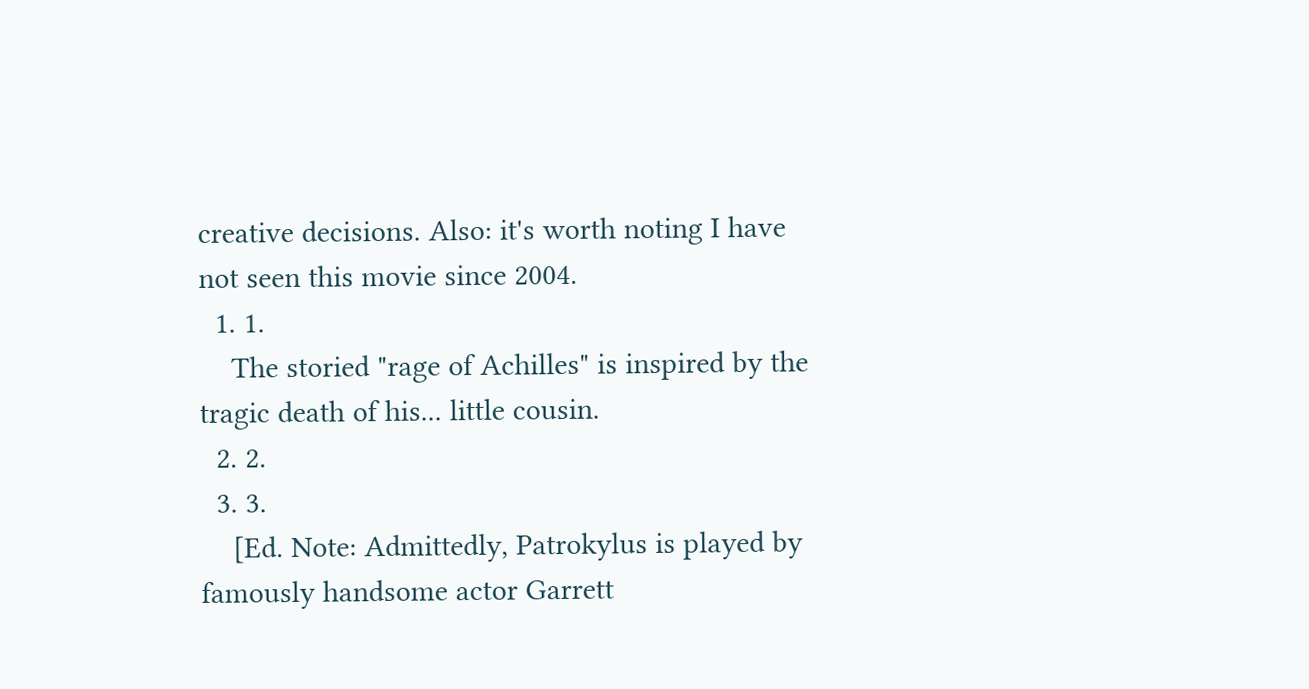creative decisions. Also: it's worth noting I have not seen this movie since 2004.
  1. 1.
    The storied "rage of Achilles" is inspired by the tragic death of his... little cousin.
  2. 2.
  3. 3.
    [Ed. Note: Admittedly, Patrokylus is played by famously handsome actor Garrett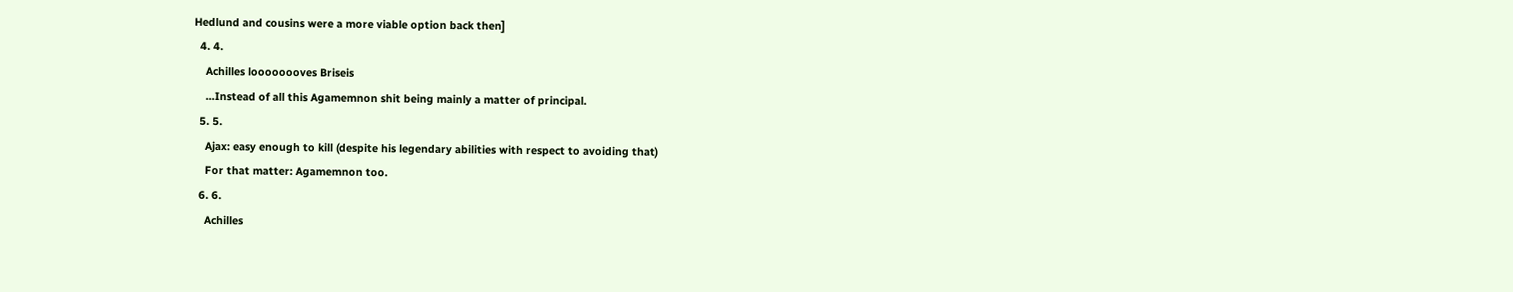Hedlund and cousins were a more viable option back then]
  4. 4.
    Achilles loooooooves Briseis
    ...Instead of all this Agamemnon shit being mainly a matter of principal.
  5. 5.
    Ajax: easy enough to kill (despite his legendary abilities with respect to avoiding that)
    For that matter: Agamemnon too.
  6. 6.
    Achilles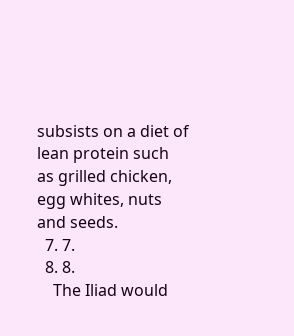subsists on a diet of lean protein such as grilled chicken, egg whites, nuts and seeds.
  7. 7.
  8. 8.
    The Iliad would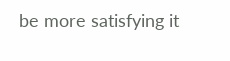be more satisfying it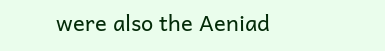were also the Aeniad